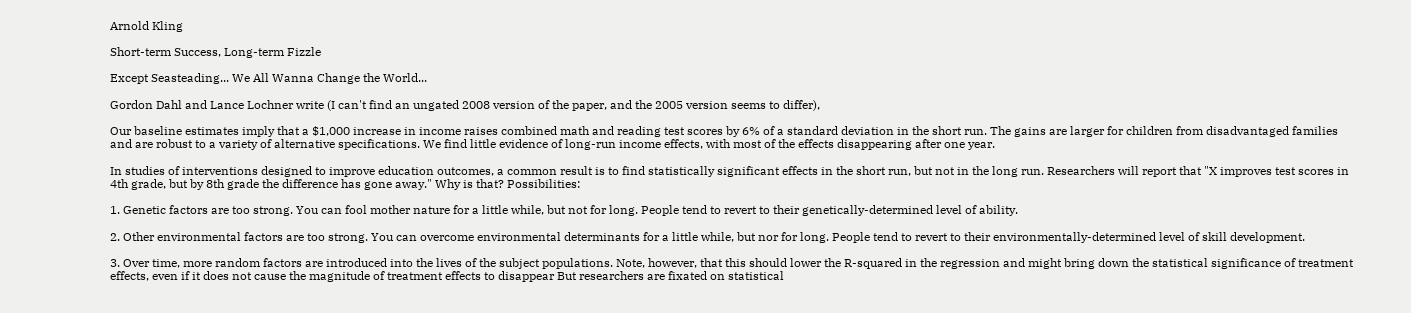Arnold Kling

Short-term Success, Long-term Fizzle

Except Seasteading... We All Wanna Change the World...

Gordon Dahl and Lance Lochner write (I can't find an ungated 2008 version of the paper, and the 2005 version seems to differ),

Our baseline estimates imply that a $1,000 increase in income raises combined math and reading test scores by 6% of a standard deviation in the short run. The gains are larger for children from disadvantaged families and are robust to a variety of alternative specifications. We find little evidence of long-run income effects, with most of the effects disappearing after one year.

In studies of interventions designed to improve education outcomes, a common result is to find statistically significant effects in the short run, but not in the long run. Researchers will report that "X improves test scores in 4th grade, but by 8th grade the difference has gone away." Why is that? Possibilities:

1. Genetic factors are too strong. You can fool mother nature for a little while, but not for long. People tend to revert to their genetically-determined level of ability.

2. Other environmental factors are too strong. You can overcome environmental determinants for a little while, but nor for long. People tend to revert to their environmentally-determined level of skill development.

3. Over time, more random factors are introduced into the lives of the subject populations. Note, however, that this should lower the R-squared in the regression and might bring down the statistical significance of treatment effects, even if it does not cause the magnitude of treatment effects to disappear But researchers are fixated on statistical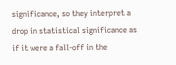significance, so they interpret a drop in statistical significance as if it were a fall-off in the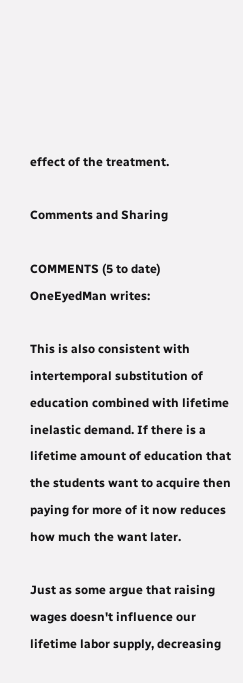effect of the treatment.

Comments and Sharing

COMMENTS (5 to date)
OneEyedMan writes:

This is also consistent with intertemporal substitution of education combined with lifetime inelastic demand. If there is a lifetime amount of education that the students want to acquire then paying for more of it now reduces how much the want later.

Just as some argue that raising wages doesn't influence our lifetime labor supply, decreasing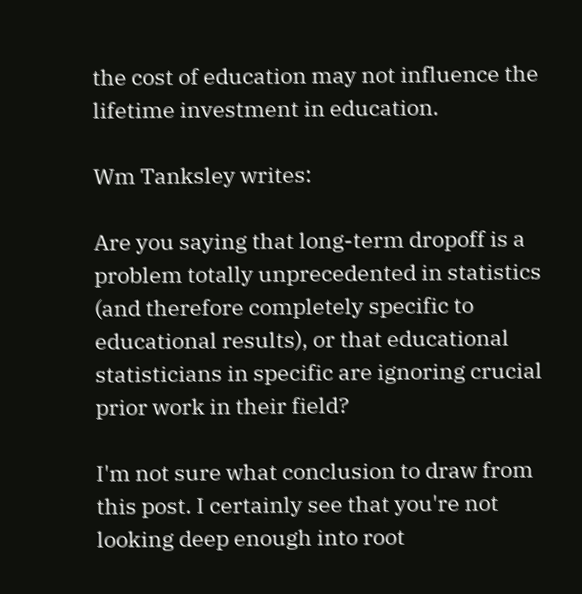the cost of education may not influence the lifetime investment in education.

Wm Tanksley writes:

Are you saying that long-term dropoff is a problem totally unprecedented in statistics (and therefore completely specific to educational results), or that educational statisticians in specific are ignoring crucial prior work in their field?

I'm not sure what conclusion to draw from this post. I certainly see that you're not looking deep enough into root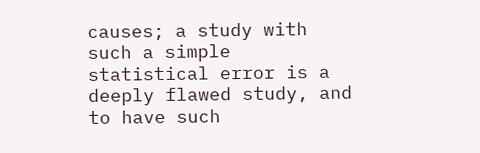causes; a study with such a simple statistical error is a deeply flawed study, and to have such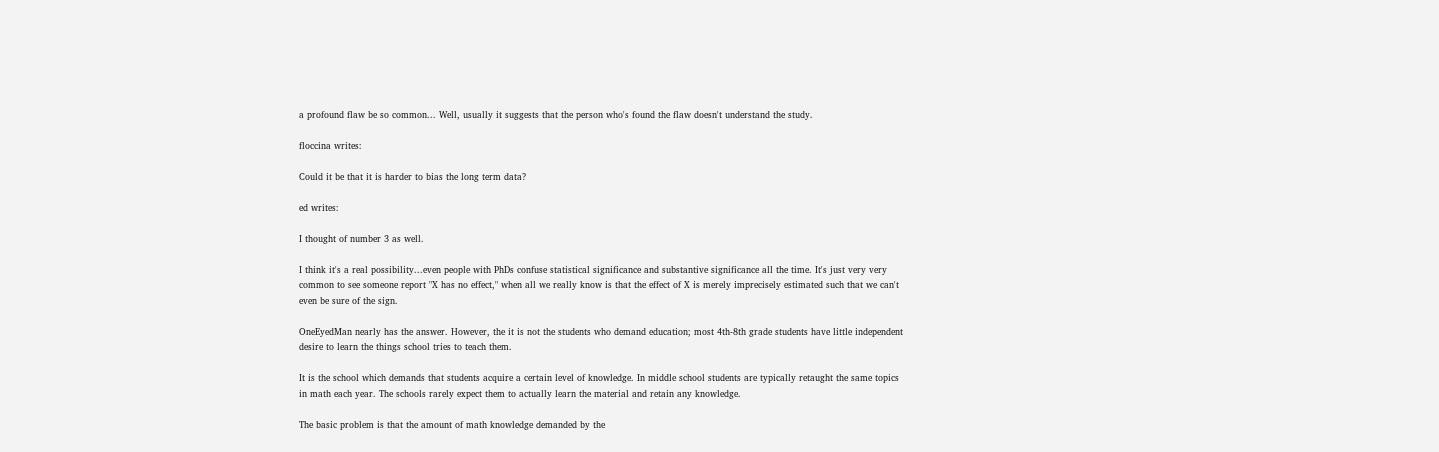a profound flaw be so common... Well, usually it suggests that the person who's found the flaw doesn't understand the study.

floccina writes:

Could it be that it is harder to bias the long term data?

ed writes:

I thought of number 3 as well.

I think it's a real possibility...even people with PhDs confuse statistical significance and substantive significance all the time. It's just very very common to see someone report "X has no effect," when all we really know is that the effect of X is merely imprecisely estimated such that we can't even be sure of the sign.

OneEyedMan nearly has the answer. However, the it is not the students who demand education; most 4th-8th grade students have little independent desire to learn the things school tries to teach them.

It is the school which demands that students acquire a certain level of knowledge. In middle school students are typically retaught the same topics in math each year. The schools rarely expect them to actually learn the material and retain any knowledge.

The basic problem is that the amount of math knowledge demanded by the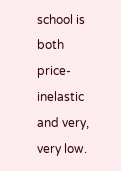school is both price-inelastic and very, very low.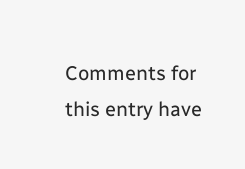Comments for this entry have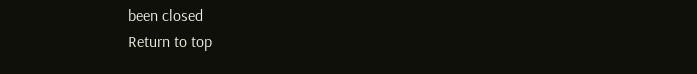been closed
Return to top